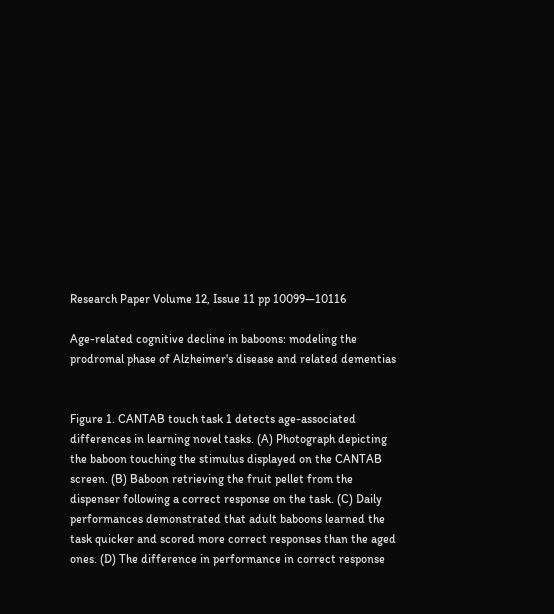Research Paper Volume 12, Issue 11 pp 10099—10116

Age-related cognitive decline in baboons: modeling the prodromal phase of Alzheimer's disease and related dementias


Figure 1. CANTAB touch task 1 detects age-associated differences in learning novel tasks. (A) Photograph depicting the baboon touching the stimulus displayed on the CANTAB screen. (B) Baboon retrieving the fruit pellet from the dispenser following a correct response on the task. (C) Daily performances demonstrated that adult baboons learned the task quicker and scored more correct responses than the aged ones. (D) The difference in performance in correct response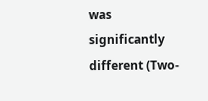was significantly different (Two-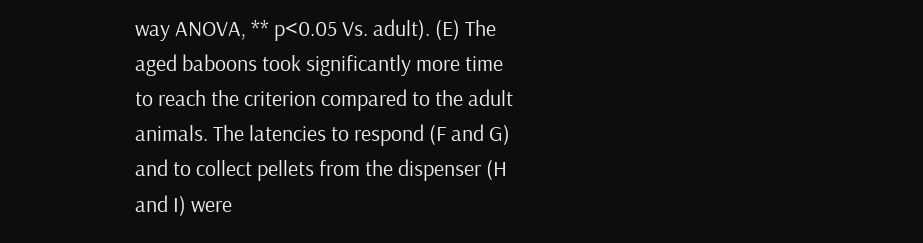way ANOVA, ** p<0.05 Vs. adult). (E) The aged baboons took significantly more time to reach the criterion compared to the adult animals. The latencies to respond (F and G) and to collect pellets from the dispenser (H and I) were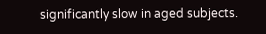significantly slow in aged subjects.